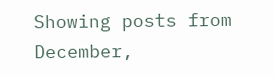Showing posts from December,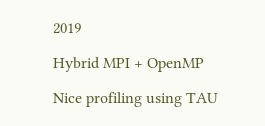2019

Hybrid MPI + OpenMP

Nice profiling using TAU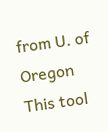from U. of Oregon This tool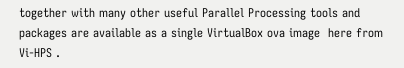together with many other useful Parallel Processing tools and packages are available as a single VirtualBox ova image  here from Vi-HPS .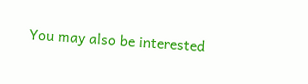You may also be interested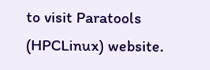to visit Paratools  (HPCLinux) website.